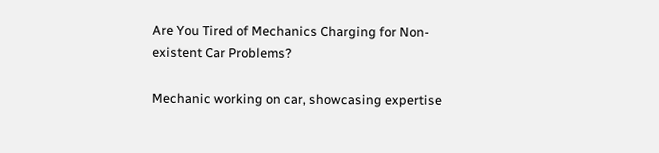Are You Tired of Mechanics Charging for Non-existent Car Problems?

Mechanic working on car, showcasing expertise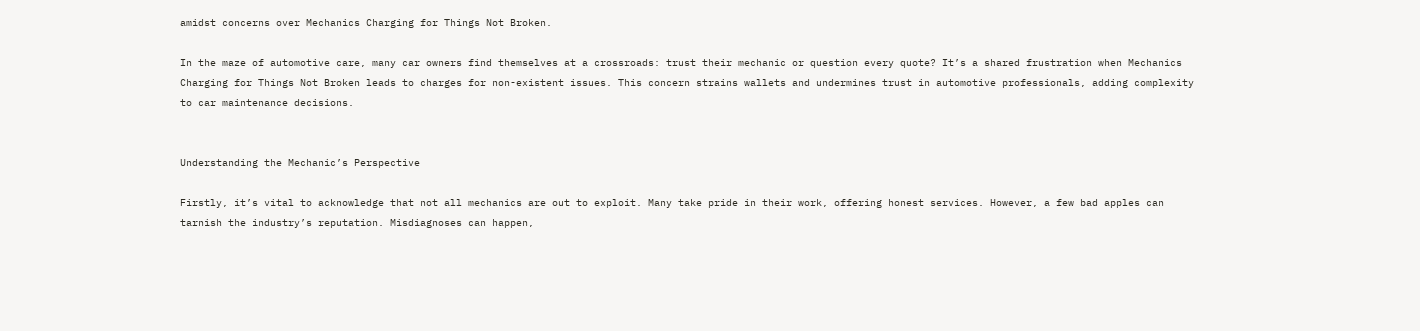amidst concerns over Mechanics Charging for Things Not Broken.

In the maze of automotive care, many car owners find themselves at a crossroads: trust their mechanic or question every quote? It’s a shared frustration when Mechanics Charging for Things Not Broken leads to charges for non-existent issues. This concern strains wallets and undermines trust in automotive professionals, adding complexity to car maintenance decisions.


Understanding the Mechanic’s Perspective

Firstly, it’s vital to acknowledge that not all mechanics are out to exploit. Many take pride in their work, offering honest services. However, a few bad apples can tarnish the industry’s reputation. Misdiagnoses can happen,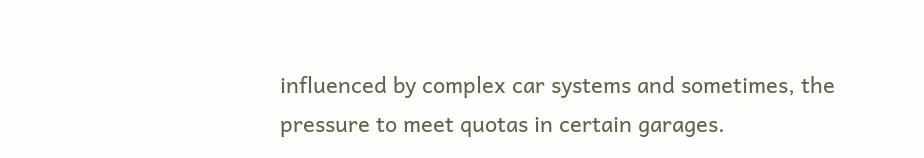influenced by complex car systems and sometimes, the pressure to meet quotas in certain garages.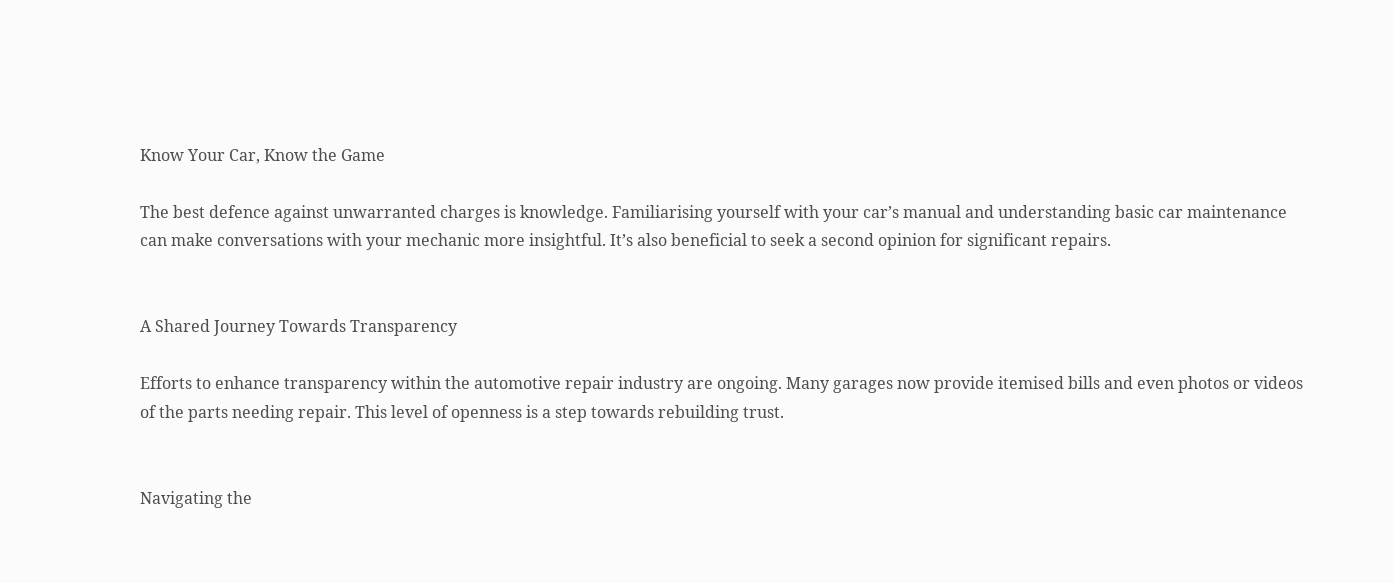Know Your Car, Know the Game

The best defence against unwarranted charges is knowledge. Familiarising yourself with your car’s manual and understanding basic car maintenance can make conversations with your mechanic more insightful. It’s also beneficial to seek a second opinion for significant repairs.


A Shared Journey Towards Transparency

Efforts to enhance transparency within the automotive repair industry are ongoing. Many garages now provide itemised bills and even photos or videos of the parts needing repair. This level of openness is a step towards rebuilding trust.


Navigating the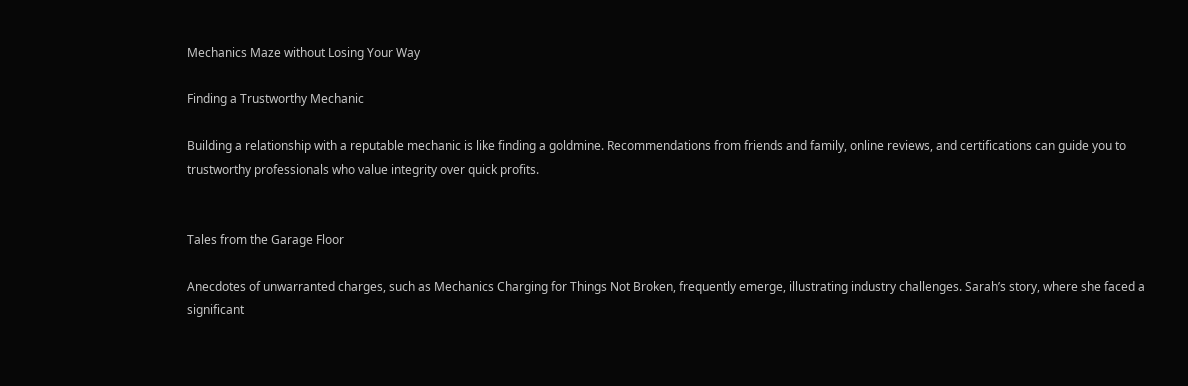Mechanics Maze without Losing Your Way

Finding a Trustworthy Mechanic

Building a relationship with a reputable mechanic is like finding a goldmine. Recommendations from friends and family, online reviews, and certifications can guide you to trustworthy professionals who value integrity over quick profits.


Tales from the Garage Floor

Anecdotes of unwarranted charges, such as Mechanics Charging for Things Not Broken, frequently emerge, illustrating industry challenges. Sarah’s story, where she faced a significant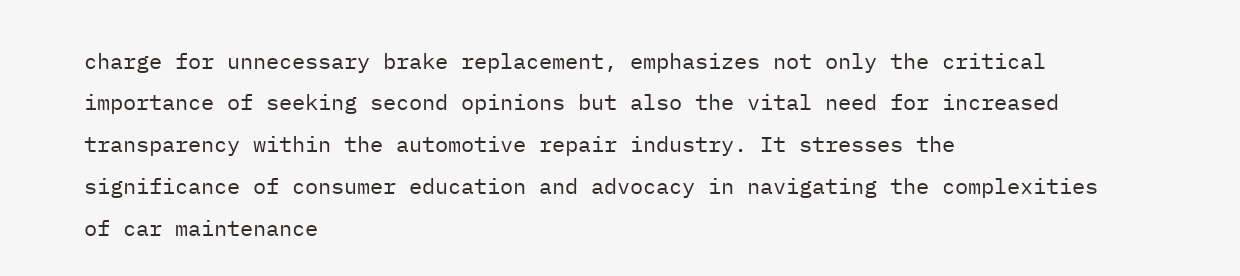charge for unnecessary brake replacement, emphasizes not only the critical importance of seeking second opinions but also the vital need for increased transparency within the automotive repair industry. It stresses the significance of consumer education and advocacy in navigating the complexities of car maintenance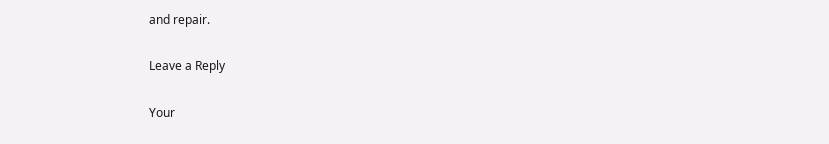and repair.

Leave a Reply

Your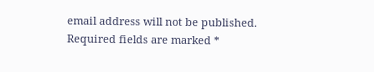email address will not be published. Required fields are marked *